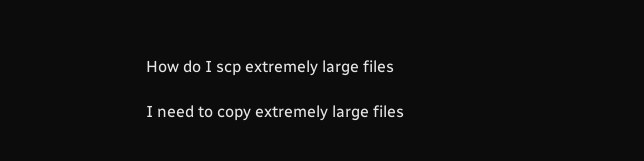How do I scp extremely large files

I need to copy extremely large files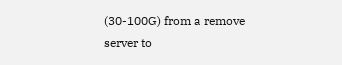(30-100G) from a remove server to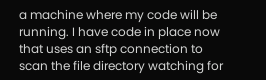a machine where my code will be running. I have code in place now
that uses an sftp connection to scan the file directory watching for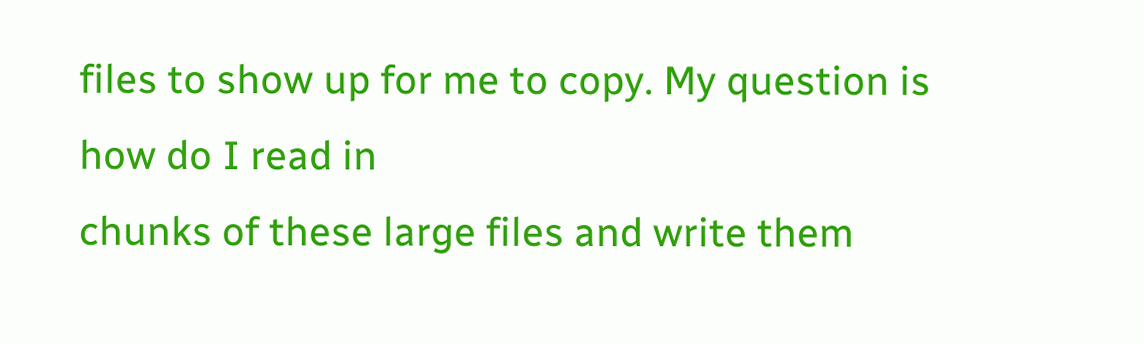files to show up for me to copy. My question is how do I read in
chunks of these large files and write them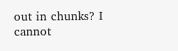out in chunks? I cannot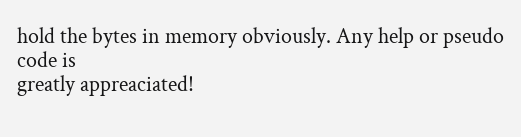hold the bytes in memory obviously. Any help or pseudo code is
greatly appreaciated!